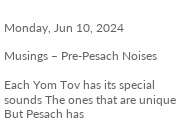Monday, Jun 10, 2024

Musings – Pre-Pesach Noises

Each Yom Tov has its special sounds The ones that are unique But Pesach has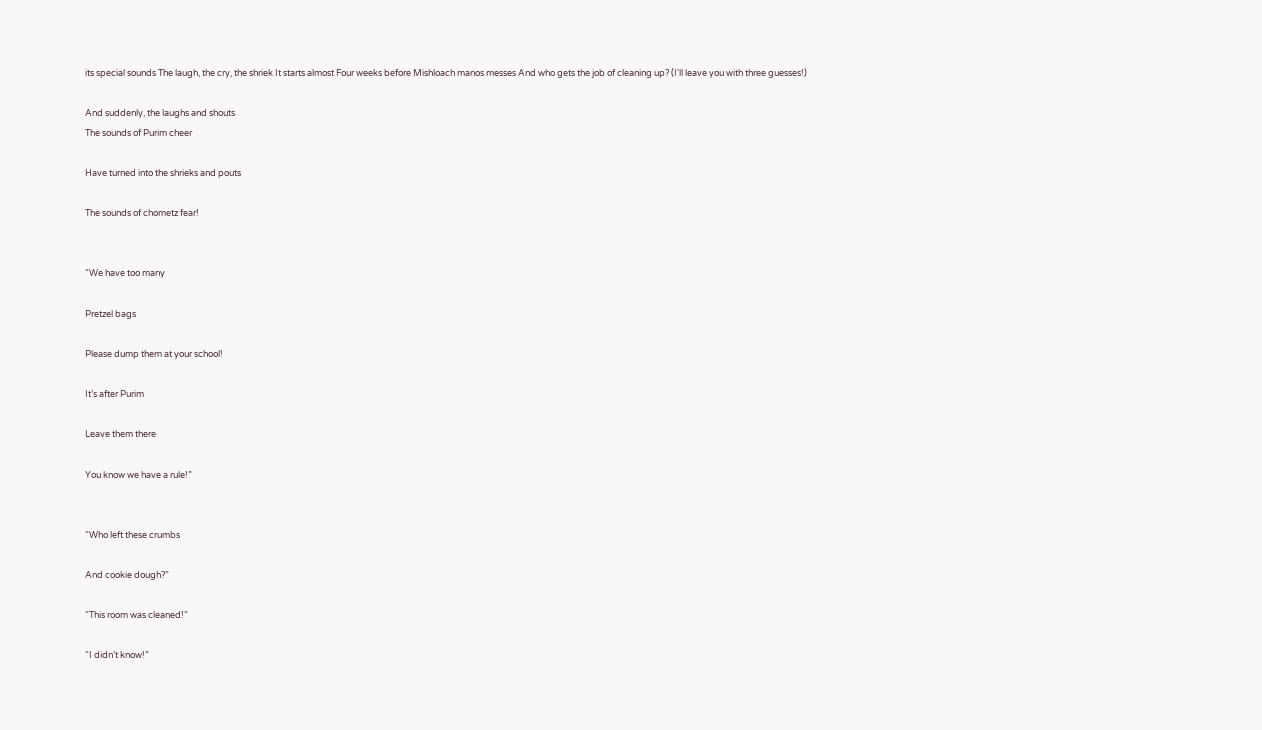its special sounds The laugh, the cry, the shriek It starts almost Four weeks before Mishloach manos messes And who gets the job of cleaning up? (I'll leave you with three guesses!)

And suddenly, the laughs and shouts
The sounds of Purim cheer

Have turned into the shrieks and pouts

The sounds of chometz fear!


“We have too many

Pretzel bags

Please dump them at your school!

It’s after Purim

Leave them there

You know we have a rule!”


“Who left these crumbs

And cookie dough?”

“This room was cleaned!”

“I didn’t know!”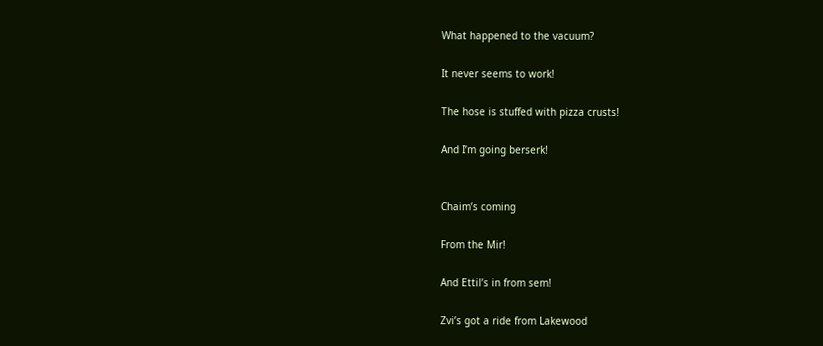What happened to the vacuum?

It never seems to work!

The hose is stuffed with pizza crusts!

And I’m going berserk!


Chaim’s coming

From the Mir!

And Ettil’s in from sem!

Zvi’s got a ride from Lakewood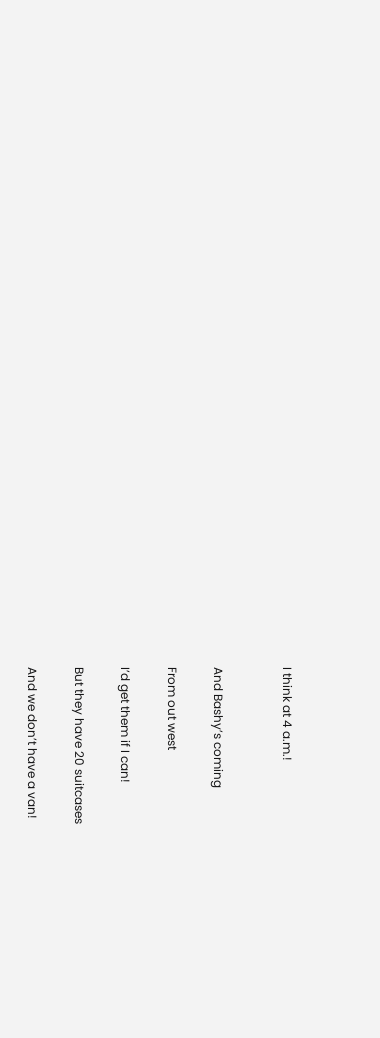I think at 4 a.m.!


And Bashy’s coming

From out west

I’d get them if I can!

But they have 20 suitcases

And we don’t have a van!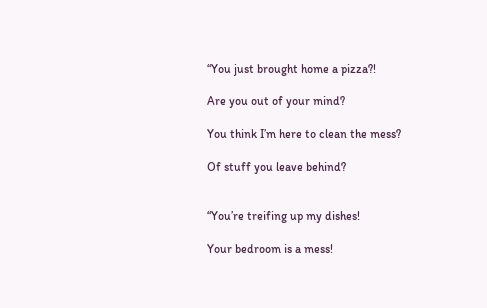“You just brought home a pizza?!

Are you out of your mind?

You think I’m here to clean the mess?

Of stuff you leave behind?


“You’re treifing up my dishes!

Your bedroom is a mess!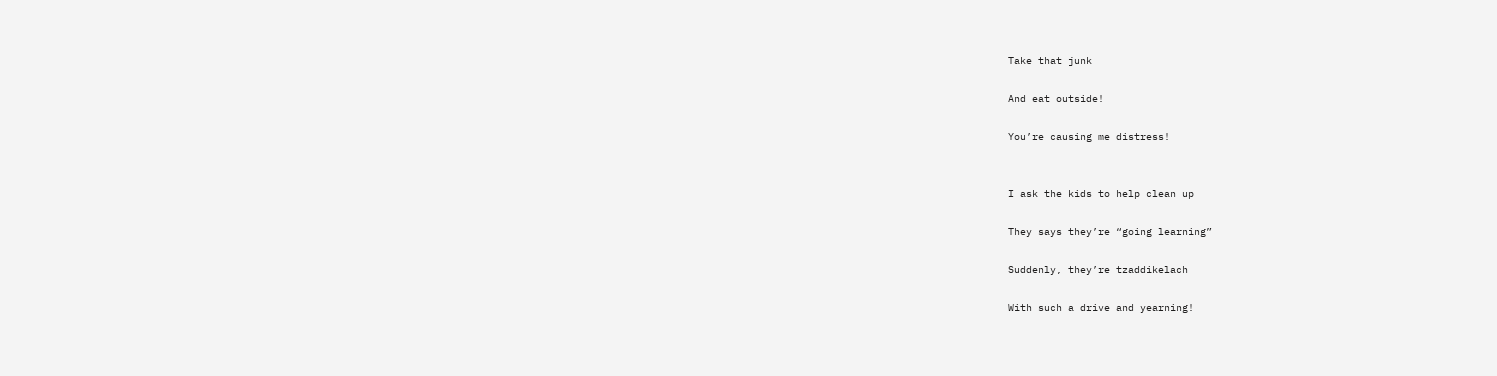Take that junk

And eat outside!

You’re causing me distress!


I ask the kids to help clean up

They says they’re “going learning”

Suddenly, they’re tzaddikelach

With such a drive and yearning!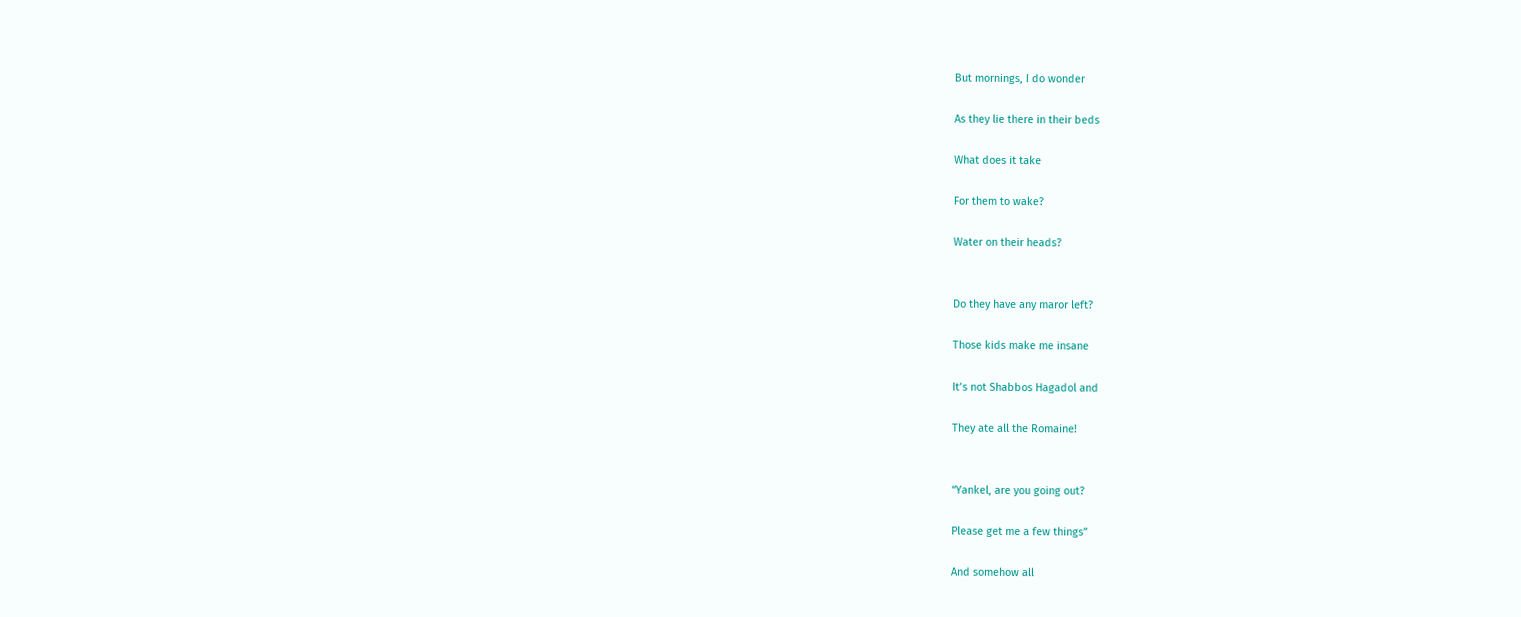But mornings, I do wonder

As they lie there in their beds

What does it take

For them to wake?

Water on their heads?


Do they have any maror left?

Those kids make me insane

It’s not Shabbos Hagadol and

They ate all the Romaine!


“Yankel, are you going out?

Please get me a few things”

And somehow all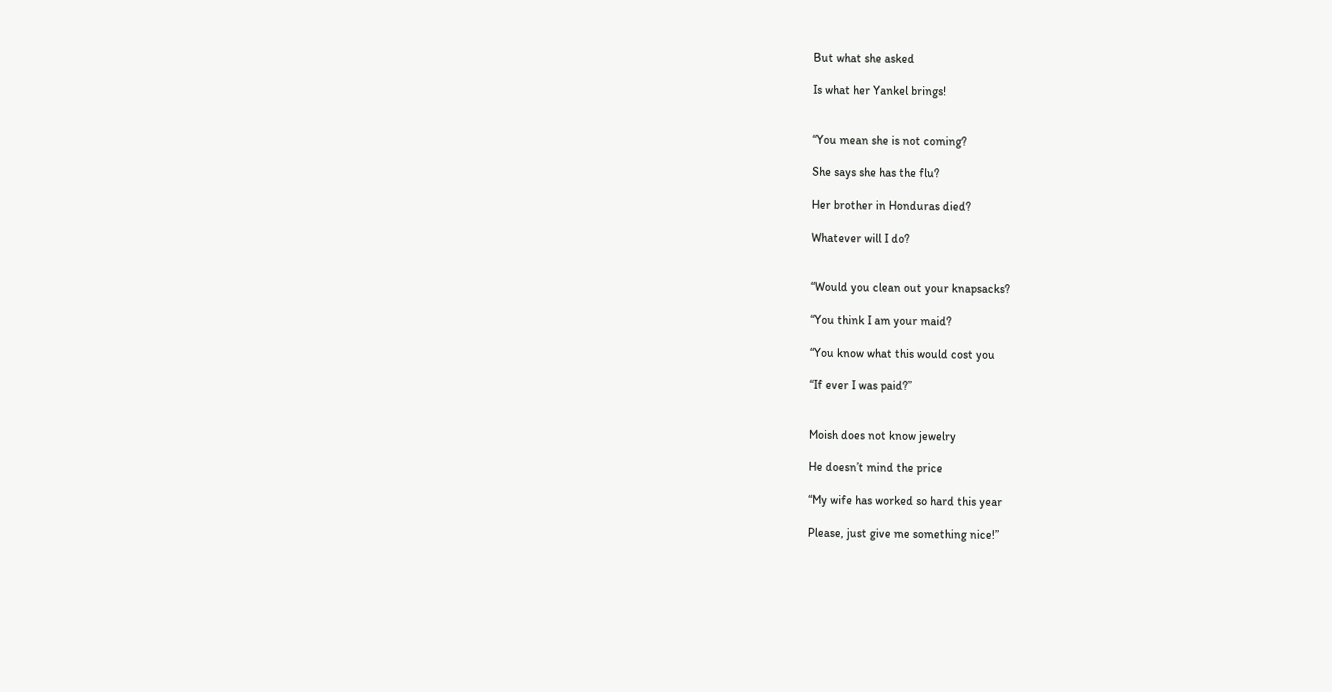But what she asked

Is what her Yankel brings!


“You mean she is not coming?

She says she has the flu?

Her brother in Honduras died?

Whatever will I do?


“Would you clean out your knapsacks?

“You think I am your maid?

“You know what this would cost you

“If ever I was paid?”


Moish does not know jewelry

He doesn’t mind the price

“My wife has worked so hard this year

Please, just give me something nice!”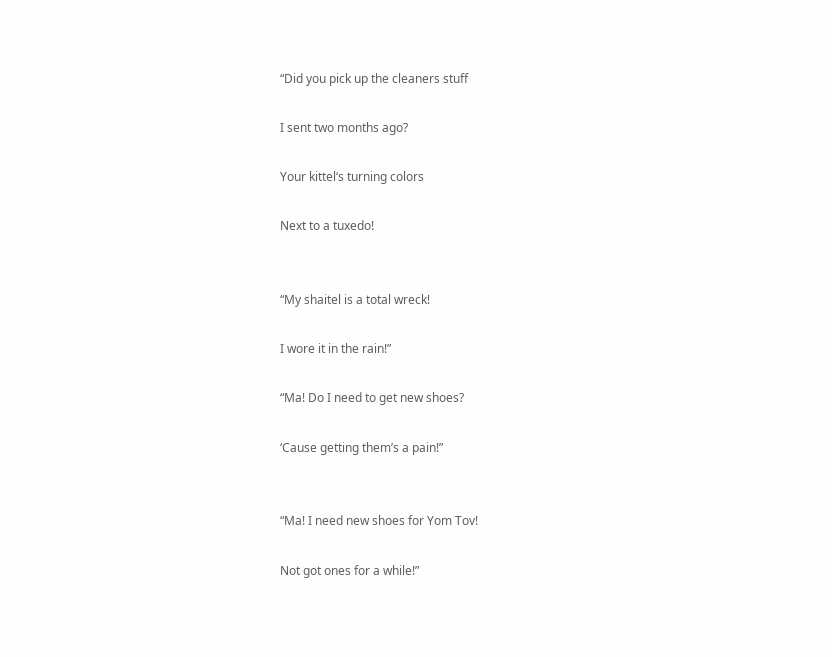“Did you pick up the cleaners stuff

I sent two months ago?

Your kittel‘s turning colors

Next to a tuxedo!


“My shaitel is a total wreck!

I wore it in the rain!”

“Ma! Do I need to get new shoes?

‘Cause getting them’s a pain!”


“Ma! I need new shoes for Yom Tov!

Not got ones for a while!”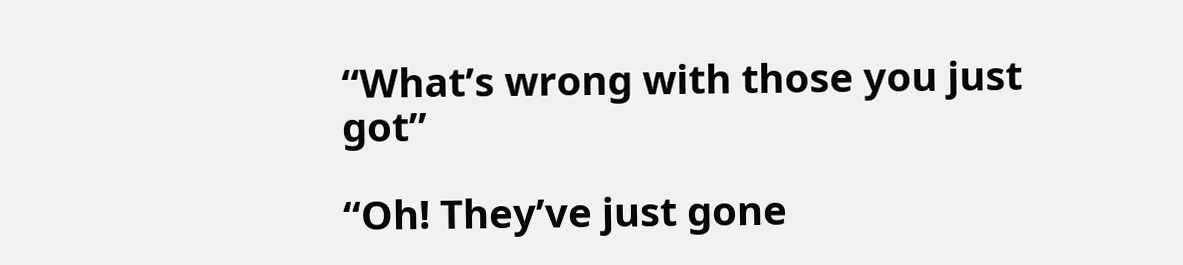“What’s wrong with those you just got”

“Oh! They’ve just gone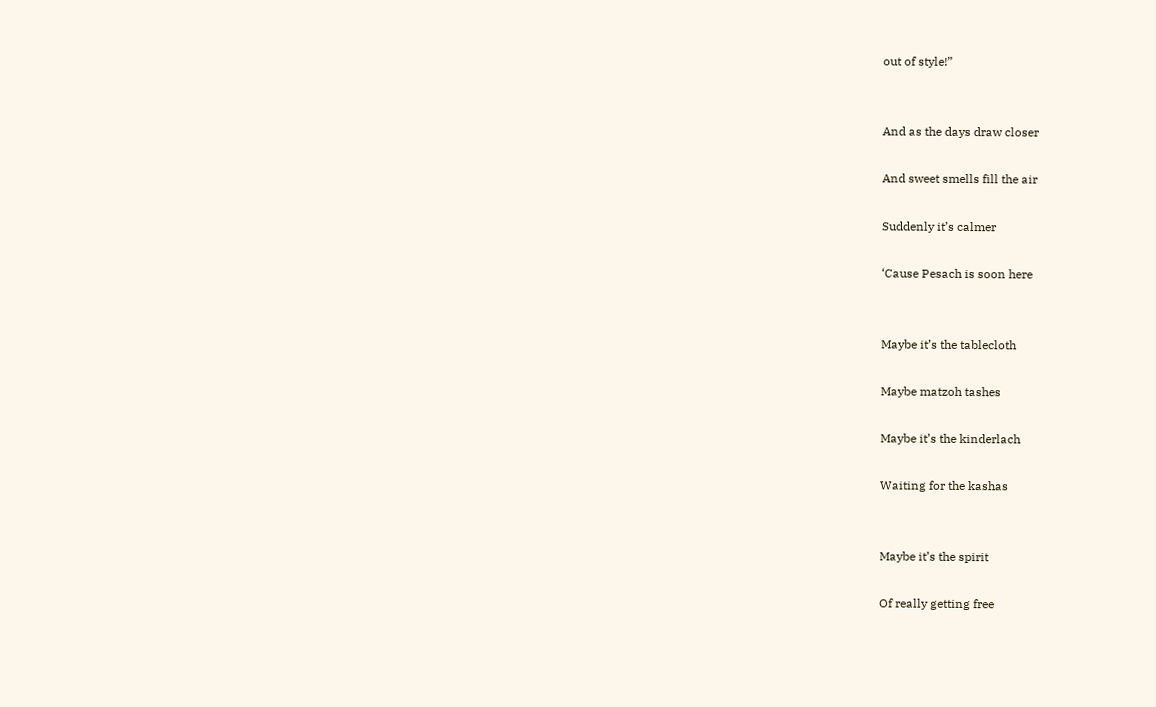out of style!”


And as the days draw closer

And sweet smells fill the air

Suddenly it’s calmer

‘Cause Pesach is soon here


Maybe it’s the tablecloth

Maybe matzoh tashes

Maybe it’s the kinderlach

Waiting for the kashas


Maybe it’s the spirit

Of really getting free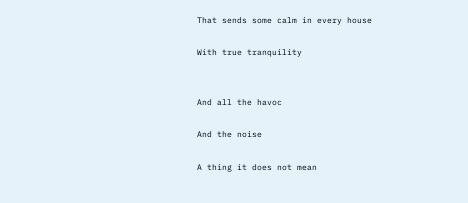That sends some calm in every house

With true tranquility


And all the havoc

And the noise

A thing it does not mean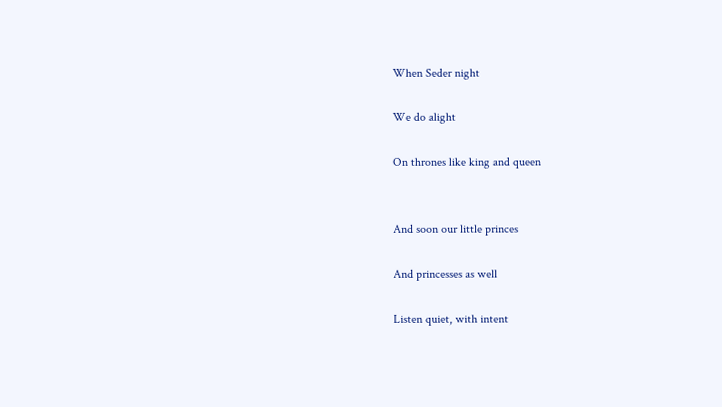When Seder night

We do alight

On thrones like king and queen


And soon our little princes

And princesses as well

Listen quiet, with intent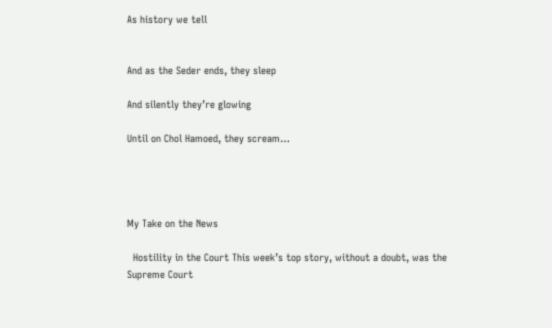As history we tell


And as the Seder ends, they sleep

And silently they’re glowing

Until on Chol Hamoed, they scream…




My Take on the News

  Hostility in the Court This week’s top story, without a doubt, was the Supreme Court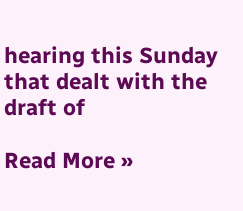hearing this Sunday that dealt with the draft of

Read More »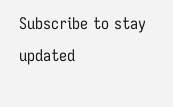Subscribe to stay updated